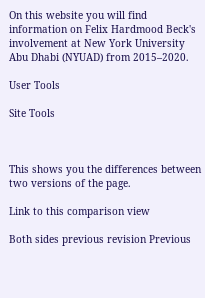On this website you will find information on Felix Hardmood Beck's involvement at New York University Abu Dhabi (NYUAD) from 2015–2020.

User Tools

Site Tools



This shows you the differences between two versions of the page.

Link to this comparison view

Both sides previous revision Previous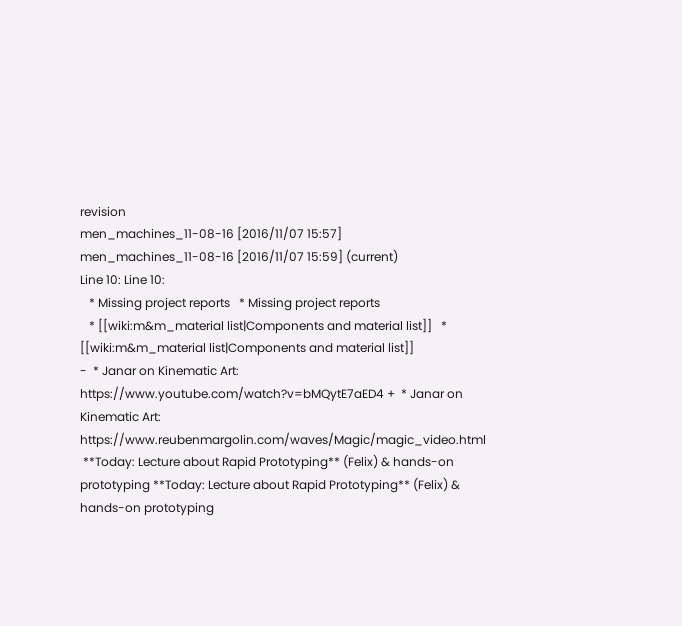revision
men_machines_11-08-16 [2016/11/07 15:57]
men_machines_11-08-16 [2016/11/07 15:59] (current)
Line 10: Line 10:
   * Missing project reports   * Missing project reports
   * [[wiki:m&m_material list|Components and material list]]   * [[wiki:m&m_material list|Components and material list]]
-  * Janar on Kinematic Art: https://www.youtube.com/watch?v=bMQytE7aED4 +  * Janar on Kinematic Art: https://www.reubenmargolin.com/waves/Magic/magic_video.html
 **Today: Lecture about Rapid Prototyping** (Felix) & hands-on prototyping **Today: Lecture about Rapid Prototyping** (Felix) & hands-on prototyping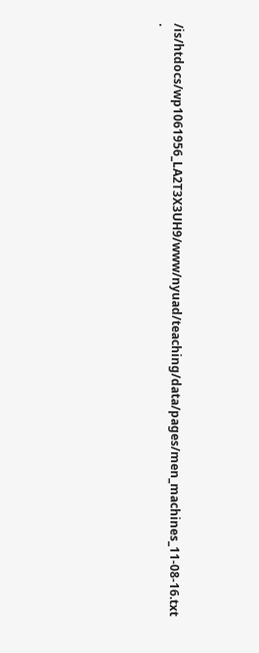/is/htdocs/wp1061956_LA2T3X3UH9/www/nyuad/teaching/data/pages/men_machines_11-08-16.txt ·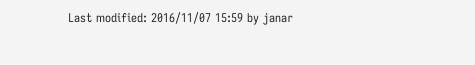Last modified: 2016/11/07 15:59 by janar